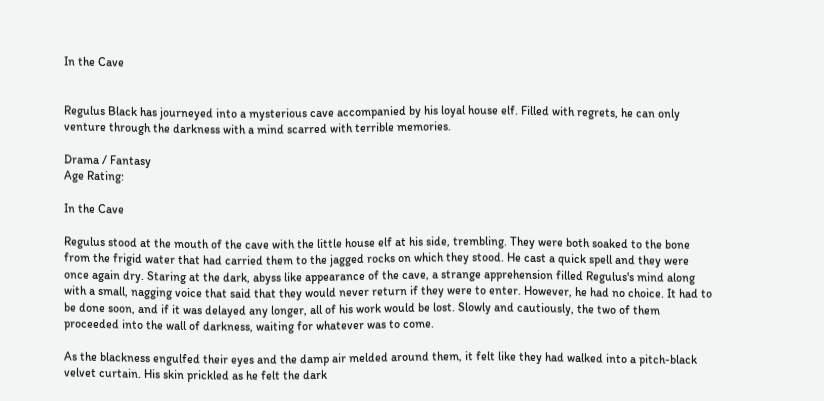In the Cave


Regulus Black has journeyed into a mysterious cave accompanied by his loyal house elf. Filled with regrets, he can only venture through the darkness with a mind scarred with terrible memories.

Drama / Fantasy
Age Rating:

In the Cave

Regulus stood at the mouth of the cave with the little house elf at his side, trembling. They were both soaked to the bone from the frigid water that had carried them to the jagged rocks on which they stood. He cast a quick spell and they were once again dry. Staring at the dark, abyss like appearance of the cave, a strange apprehension filled Regulus's mind along with a small, nagging voice that said that they would never return if they were to enter. However, he had no choice. It had to be done soon, and if it was delayed any longer, all of his work would be lost. Slowly and cautiously, the two of them proceeded into the wall of darkness, waiting for whatever was to come.

As the blackness engulfed their eyes and the damp air melded around them, it felt like they had walked into a pitch-black velvet curtain. His skin prickled as he felt the dark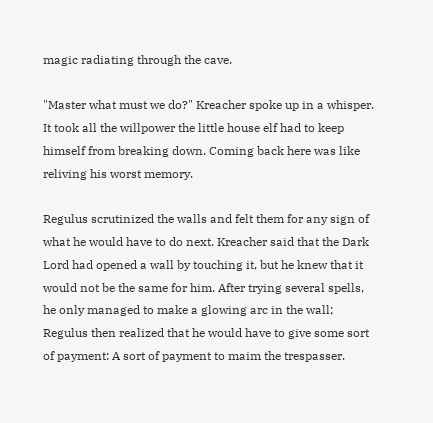magic radiating through the cave.

"Master what must we do?" Kreacher spoke up in a whisper. It took all the willpower the little house elf had to keep himself from breaking down. Coming back here was like reliving his worst memory.

Regulus scrutinized the walls and felt them for any sign of what he would have to do next. Kreacher said that the Dark Lord had opened a wall by touching it, but he knew that it would not be the same for him. After trying several spells, he only managed to make a glowing arc in the wall; Regulus then realized that he would have to give some sort of payment: A sort of payment to maim the trespasser.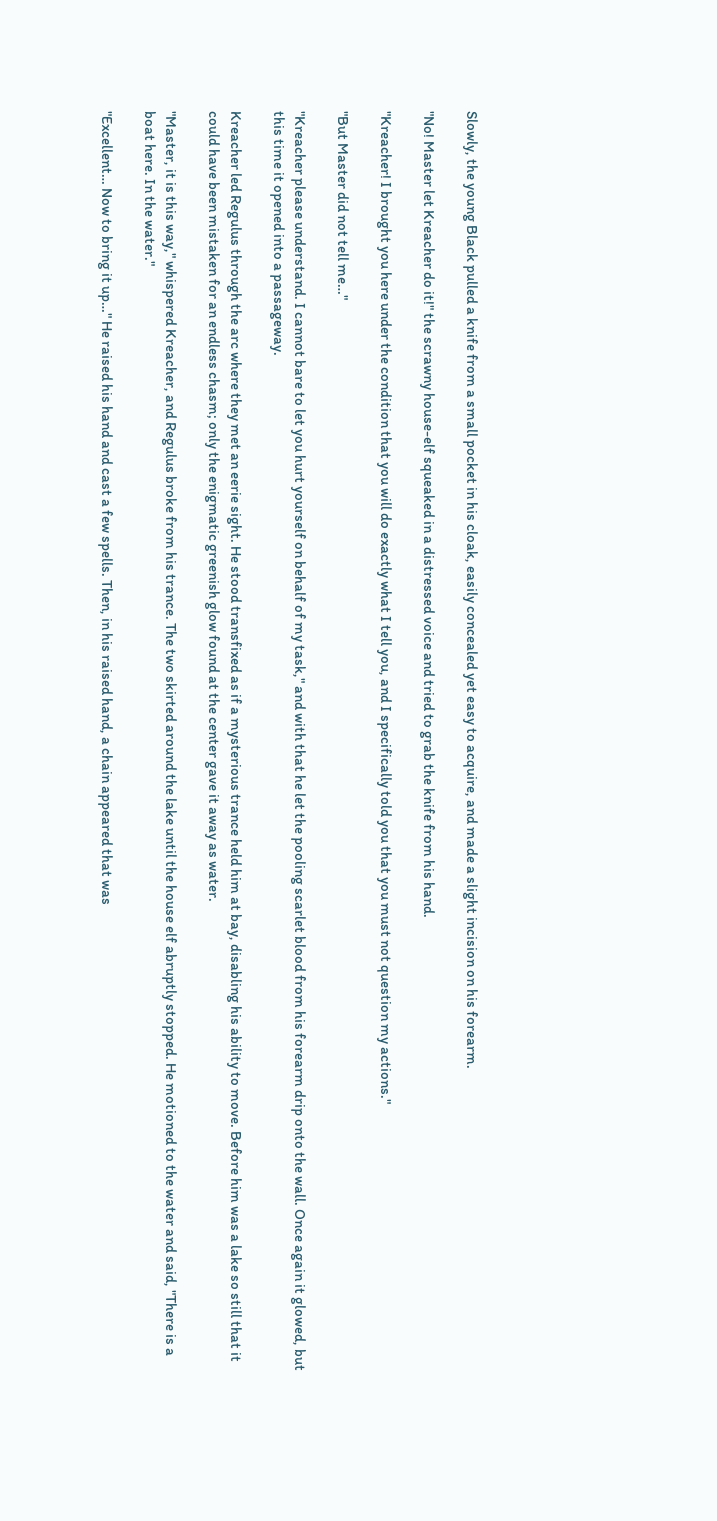Slowly, the young Black pulled a knife from a small pocket in his cloak, easily concealed yet easy to acquire, and made a slight incision on his forearm.

"No! Master let Kreacher do it!" the scrawny house-elf squeaked in a distressed voice and tried to grab the knife from his hand.

"Kreacher! I brought you here under the condition that you will do exactly what I tell you, and I specifically told you that you must not question my actions."

"But Master did not tell me…"

"Kreacher please understand. I cannot bare to let you hurt yourself on behalf of my task," and with that he let the pooling scarlet blood from his forearm drip onto the wall. Once again it glowed, but this time it opened into a passageway.

Kreacher led Regulus through the arc where they met an eerie sight. He stood transfixed as if a mysterious trance held him at bay, disabling his ability to move. Before him was a lake so still that it could have been mistaken for an endless chasm; only the enigmatic greenish glow found at the center gave it away as water.

"Master, it is this way," whispered Kreacher, and Regulus broke from his trance. The two skirted around the lake until the house elf abruptly stopped. He motioned to the water and said, "There is a boat here. In the water."

"Excellent… Now to bring it up…" He raised his hand and cast a few spells. Then, in his raised hand, a chain appeared that was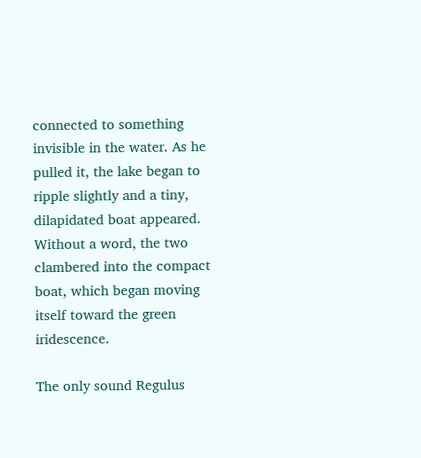connected to something invisible in the water. As he pulled it, the lake began to ripple slightly and a tiny, dilapidated boat appeared. Without a word, the two clambered into the compact boat, which began moving itself toward the green iridescence.

The only sound Regulus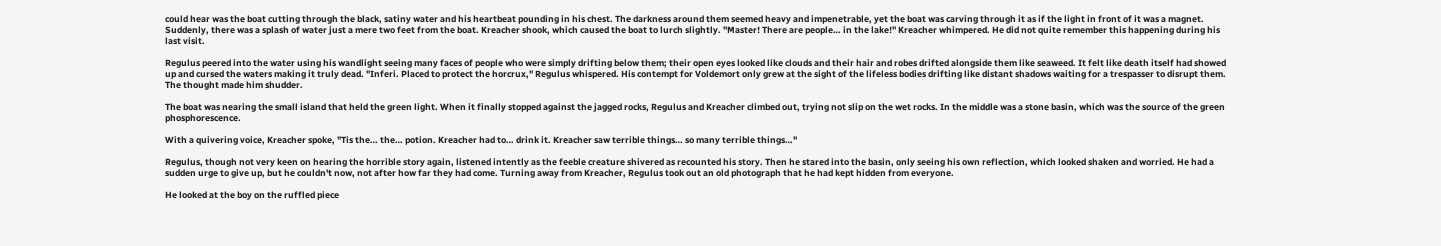could hear was the boat cutting through the black, satiny water and his heartbeat pounding in his chest. The darkness around them seemed heavy and impenetrable, yet the boat was carving through it as if the light in front of it was a magnet. Suddenly, there was a splash of water just a mere two feet from the boat. Kreacher shook, which caused the boat to lurch slightly. "Master! There are people… in the lake!" Kreacher whimpered. He did not quite remember this happening during his last visit.

Regulus peered into the water using his wandlight seeing many faces of people who were simply drifting below them; their open eyes looked like clouds and their hair and robes drifted alongside them like seaweed. It felt like death itself had showed up and cursed the waters making it truly dead. "Inferi. Placed to protect the horcrux," Regulus whispered. His contempt for Voldemort only grew at the sight of the lifeless bodies drifting like distant shadows waiting for a trespasser to disrupt them. The thought made him shudder.

The boat was nearing the small island that held the green light. When it finally stopped against the jagged rocks, Regulus and Kreacher climbed out, trying not slip on the wet rocks. In the middle was a stone basin, which was the source of the green phosphorescence.

With a quivering voice, Kreacher spoke, "Tis the… the… potion. Kreacher had to… drink it. Kreacher saw terrible things… so many terrible things…"

Regulus, though not very keen on hearing the horrible story again, listened intently as the feeble creature shivered as recounted his story. Then he stared into the basin, only seeing his own reflection, which looked shaken and worried. He had a sudden urge to give up, but he couldn't now, not after how far they had come. Turning away from Kreacher, Regulus took out an old photograph that he had kept hidden from everyone.

He looked at the boy on the ruffled piece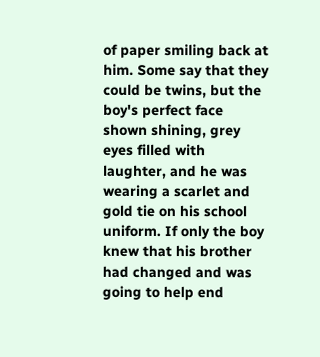of paper smiling back at him. Some say that they could be twins, but the boy's perfect face shown shining, grey eyes filled with laughter, and he was wearing a scarlet and gold tie on his school uniform. If only the boy knew that his brother had changed and was going to help end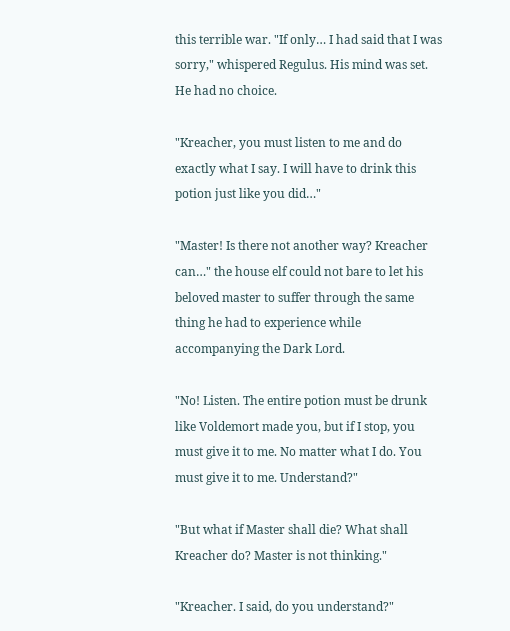this terrible war. "If only… I had said that I was sorry," whispered Regulus. His mind was set. He had no choice.

"Kreacher, you must listen to me and do exactly what I say. I will have to drink this potion just like you did…"

"Master! Is there not another way? Kreacher can…" the house elf could not bare to let his beloved master to suffer through the same thing he had to experience while accompanying the Dark Lord.

"No! Listen. The entire potion must be drunk like Voldemort made you, but if I stop, you must give it to me. No matter what I do. You must give it to me. Understand?"

"But what if Master shall die? What shall Kreacher do? Master is not thinking."

"Kreacher. I said, do you understand?"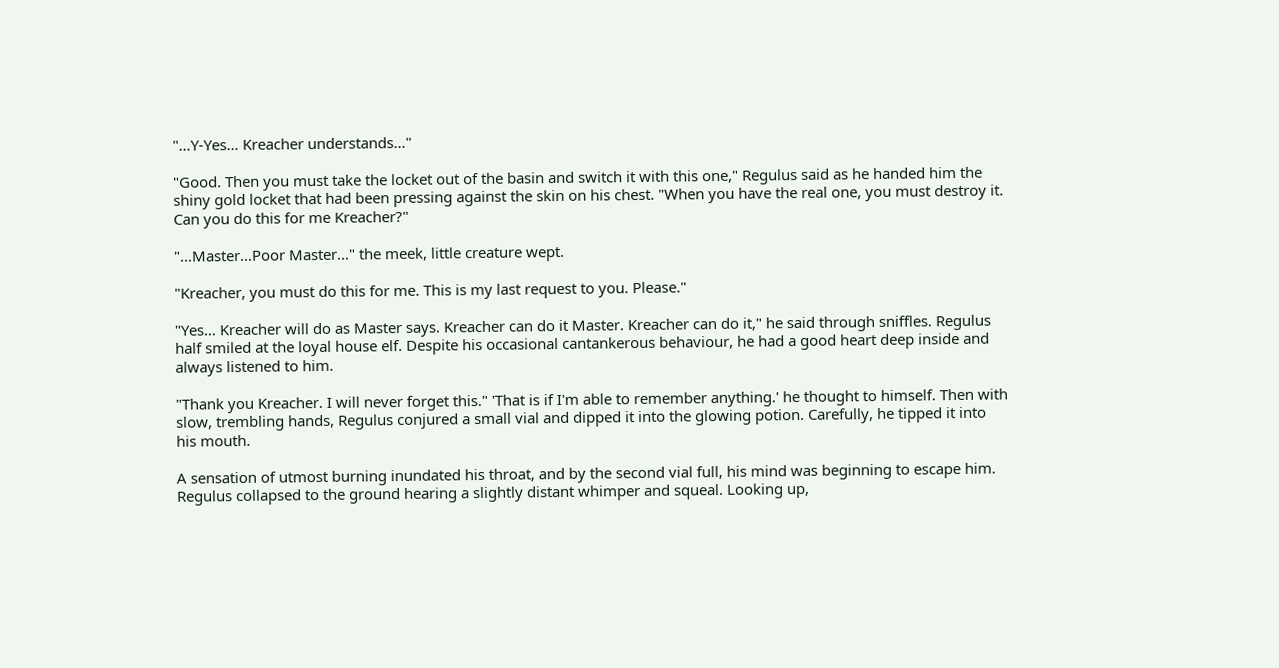"…Y-Yes… Kreacher understands…"

"Good. Then you must take the locket out of the basin and switch it with this one," Regulus said as he handed him the shiny gold locket that had been pressing against the skin on his chest. "When you have the real one, you must destroy it. Can you do this for me Kreacher?"

"…Master…Poor Master…" the meek, little creature wept.

"Kreacher, you must do this for me. This is my last request to you. Please."

"Yes… Kreacher will do as Master says. Kreacher can do it Master. Kreacher can do it," he said through sniffles. Regulus half smiled at the loyal house elf. Despite his occasional cantankerous behaviour, he had a good heart deep inside and always listened to him.

"Thank you Kreacher. I will never forget this." 'That is if I'm able to remember anything.' he thought to himself. Then with slow, trembling hands, Regulus conjured a small vial and dipped it into the glowing potion. Carefully, he tipped it into his mouth.

A sensation of utmost burning inundated his throat, and by the second vial full, his mind was beginning to escape him. Regulus collapsed to the ground hearing a slightly distant whimper and squeal. Looking up,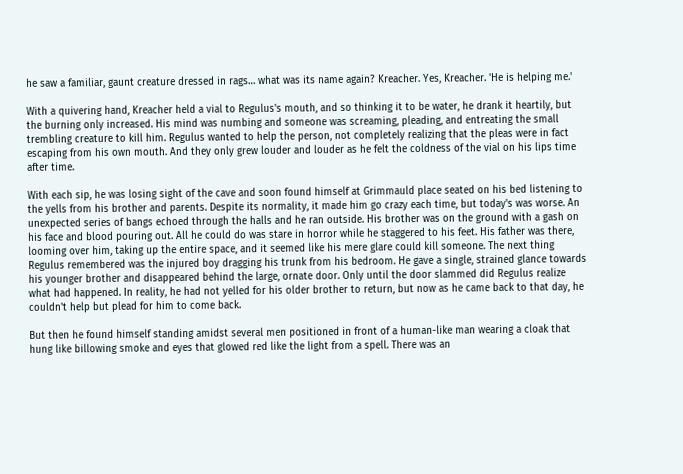he saw a familiar, gaunt creature dressed in rags… what was its name again? Kreacher. Yes, Kreacher. 'He is helping me.'

With a quivering hand, Kreacher held a vial to Regulus's mouth, and so thinking it to be water, he drank it heartily, but the burning only increased. His mind was numbing and someone was screaming, pleading, and entreating the small trembling creature to kill him. Regulus wanted to help the person, not completely realizing that the pleas were in fact escaping from his own mouth. And they only grew louder and louder as he felt the coldness of the vial on his lips time after time.

With each sip, he was losing sight of the cave and soon found himself at Grimmauld place seated on his bed listening to the yells from his brother and parents. Despite its normality, it made him go crazy each time, but today's was worse. An unexpected series of bangs echoed through the halls and he ran outside. His brother was on the ground with a gash on his face and blood pouring out. All he could do was stare in horror while he staggered to his feet. His father was there, looming over him, taking up the entire space, and it seemed like his mere glare could kill someone. The next thing Regulus remembered was the injured boy dragging his trunk from his bedroom. He gave a single, strained glance towards his younger brother and disappeared behind the large, ornate door. Only until the door slammed did Regulus realize what had happened. In reality, he had not yelled for his older brother to return, but now as he came back to that day, he couldn't help but plead for him to come back.

But then he found himself standing amidst several men positioned in front of a human-like man wearing a cloak that hung like billowing smoke and eyes that glowed red like the light from a spell. There was an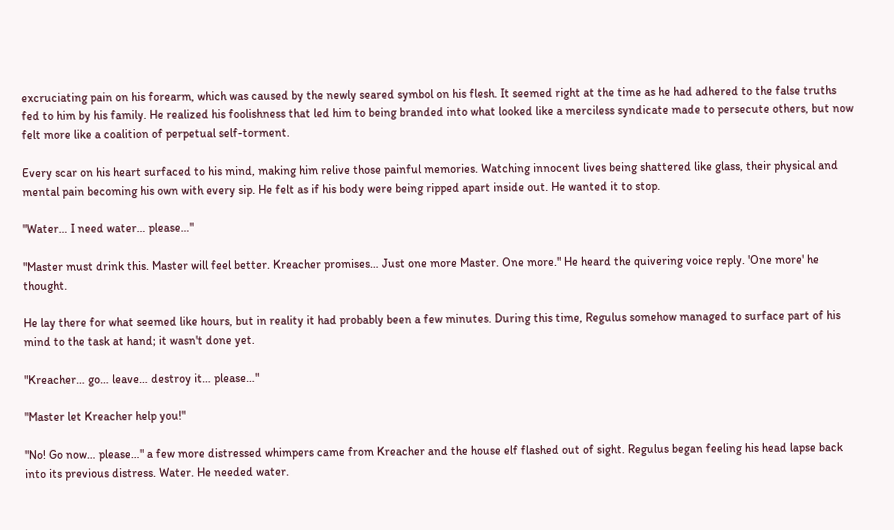excruciating pain on his forearm, which was caused by the newly seared symbol on his flesh. It seemed right at the time as he had adhered to the false truths fed to him by his family. He realized his foolishness that led him to being branded into what looked like a merciless syndicate made to persecute others, but now felt more like a coalition of perpetual self-torment.

Every scar on his heart surfaced to his mind, making him relive those painful memories. Watching innocent lives being shattered like glass, their physical and mental pain becoming his own with every sip. He felt as if his body were being ripped apart inside out. He wanted it to stop.

"Water… I need water… please…"

"Master must drink this. Master will feel better. Kreacher promises… Just one more Master. One more." He heard the quivering voice reply. 'One more' he thought.

He lay there for what seemed like hours, but in reality it had probably been a few minutes. During this time, Regulus somehow managed to surface part of his mind to the task at hand; it wasn't done yet.

"Kreacher… go… leave… destroy it… please…"

"Master let Kreacher help you!"

"No! Go now… please…" a few more distressed whimpers came from Kreacher and the house elf flashed out of sight. Regulus began feeling his head lapse back into its previous distress. Water. He needed water.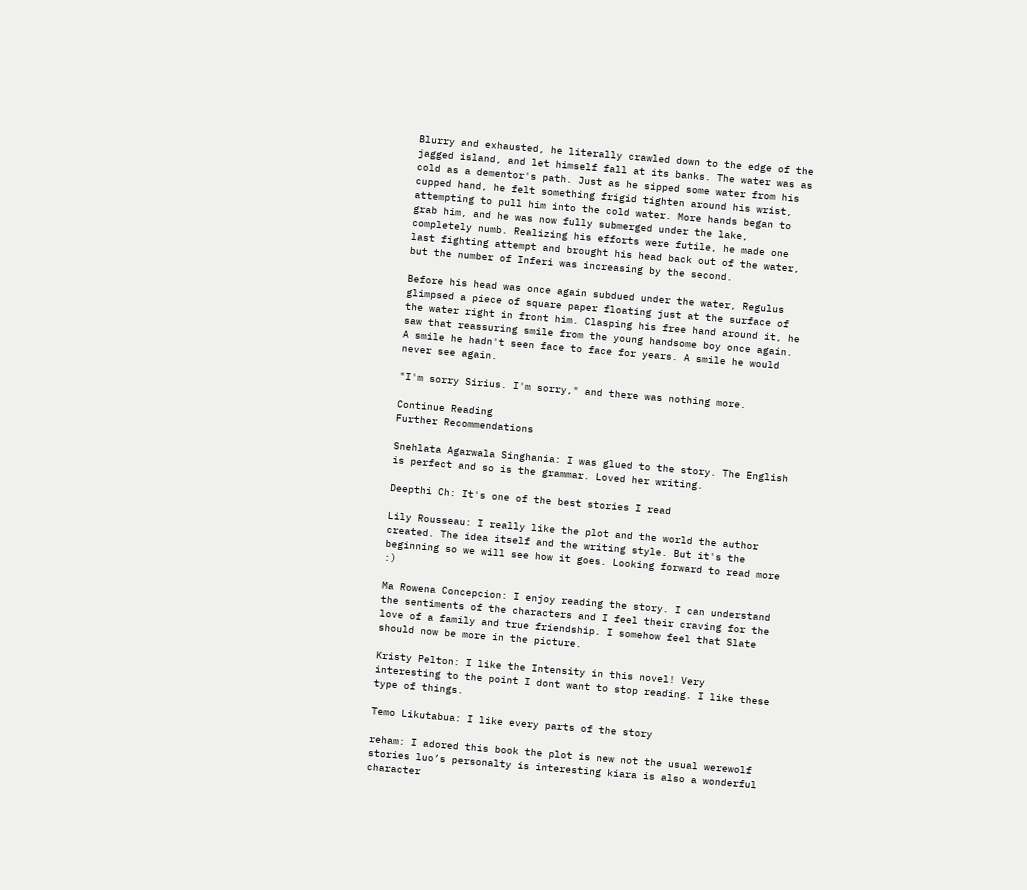Blurry and exhausted, he literally crawled down to the edge of the jagged island, and let himself fall at its banks. The water was as cold as a dementor's path. Just as he sipped some water from his cupped hand, he felt something frigid tighten around his wrist, attempting to pull him into the cold water. More hands began to grab him, and he was now fully submerged under the lake, completely numb. Realizing his efforts were futile, he made one last fighting attempt and brought his head back out of the water, but the number of Inferi was increasing by the second.

Before his head was once again subdued under the water, Regulus glimpsed a piece of square paper floating just at the surface of the water right in front him. Clasping his free hand around it, he saw that reassuring smile from the young handsome boy once again. A smile he hadn't seen face to face for years. A smile he would never see again.

"I'm sorry Sirius. I'm sorry," and there was nothing more.

Continue Reading
Further Recommendations

Snehlata Agarwala Singhania: I was glued to the story. The English is perfect and so is the grammar. Loved her writing.

Deepthi Ch: It's one of the best stories I read

Lily Rousseau: I really like the plot and the world the author created. The idea itself and the writing style. But it's the beginning so we will see how it goes. Looking forward to read more :)

Ma Rowena Concepcion: I enjoy reading the story. I can understand the sentiments of the characters and I feel their craving for the love of a family and true friendship. I somehow feel that Slate should now be more in the picture.

Kristy Pelton: I like the Intensity in this novel! Very interesting to the point I dont want to stop reading. I like these type of things.

Temo Likutabua: I like every parts of the story

reham: I adored this book the plot is new not the usual werewolf stories luo’s personalty is interesting kiara is also a wonderful character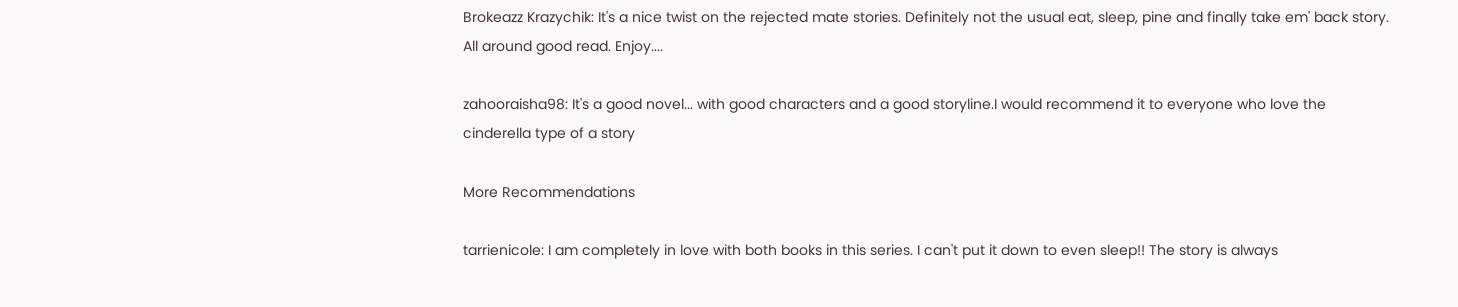Brokeazz Krazychik: It's a nice twist on the rejected mate stories. Definitely not the usual eat, sleep, pine and finally take em' back story. All around good read. Enjoy....

zahooraisha98: It's a good novel... with good characters and a good storyline.I would recommend it to everyone who love the cinderella type of a story

More Recommendations

tarrienicole: I am completely in love with both books in this series. I can't put it down to even sleep!! The story is always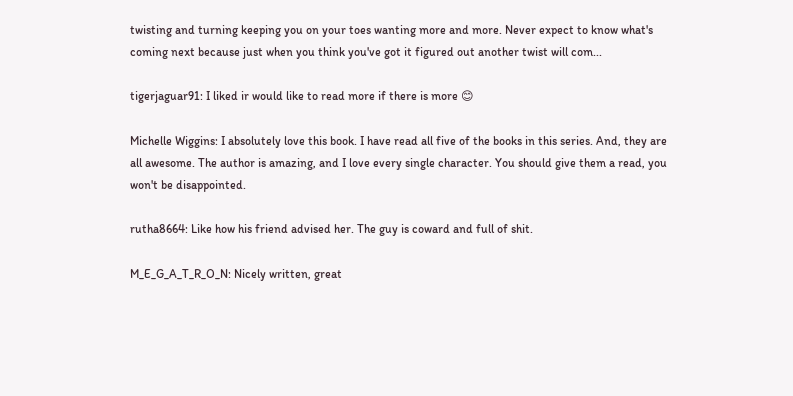twisting and turning keeping you on your toes wanting more and more. Never expect to know what's coming next because just when you think you've got it figured out another twist will com...

tigerjaguar91: I liked ir would like to read more if there is more 😊

Michelle Wiggins: I absolutely love this book. I have read all five of the books in this series. And, they are all awesome. The author is amazing, and I love every single character. You should give them a read, you won't be disappointed.

rutha8664: Like how his friend advised her. The guy is coward and full of shit.

M_E_G_A_T_R_O_N: Nicely written, great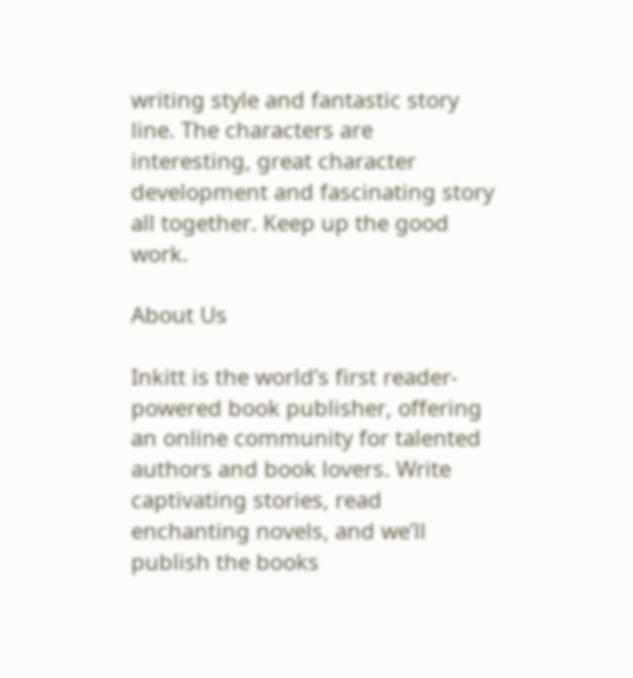writing style and fantastic story line. The characters are interesting, great character development and fascinating story all together. Keep up the good work.

About Us

Inkitt is the world’s first reader-powered book publisher, offering an online community for talented authors and book lovers. Write captivating stories, read enchanting novels, and we’ll publish the books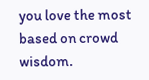you love the most based on crowd wisdom.